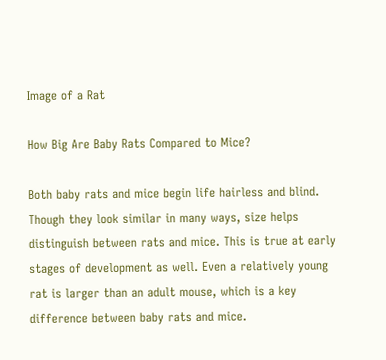Image of a Rat

How Big Are Baby Rats Compared to Mice?

Both baby rats and mice begin life hairless and blind. Though they look similar in many ways, size helps distinguish between rats and mice. This is true at early stages of development as well. Even a relatively young rat is larger than an adult mouse, which is a key difference between baby rats and mice.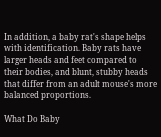In addition, a baby rat's shape helps with identification. Baby rats have larger heads and feet compared to their bodies, and blunt, stubby heads that differ from an adult mouse's more balanced proportions.

What Do Baby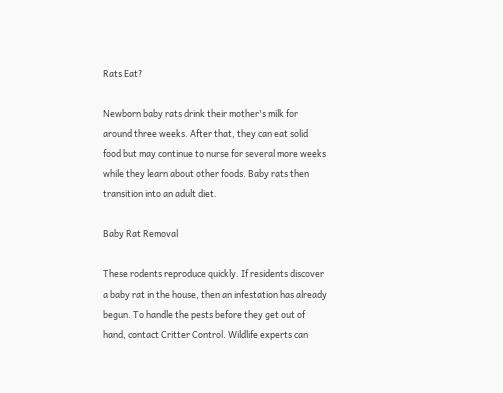Rats Eat?

Newborn baby rats drink their mother's milk for around three weeks. After that, they can eat solid food but may continue to nurse for several more weeks while they learn about other foods. Baby rats then transition into an adult diet.

Baby Rat Removal

These rodents reproduce quickly. If residents discover a baby rat in the house, then an infestation has already begun. To handle the pests before they get out of hand, contact Critter Control. Wildlife experts can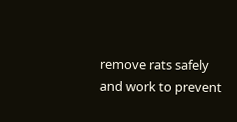remove rats safely and work to prevent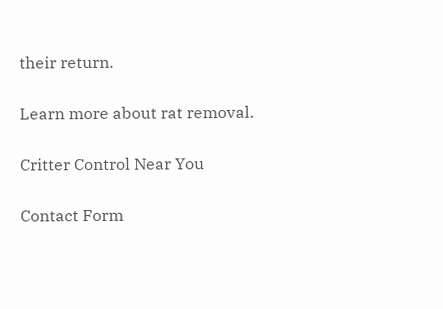their return.

Learn more about rat removal.

Critter Control Near You

Contact Form